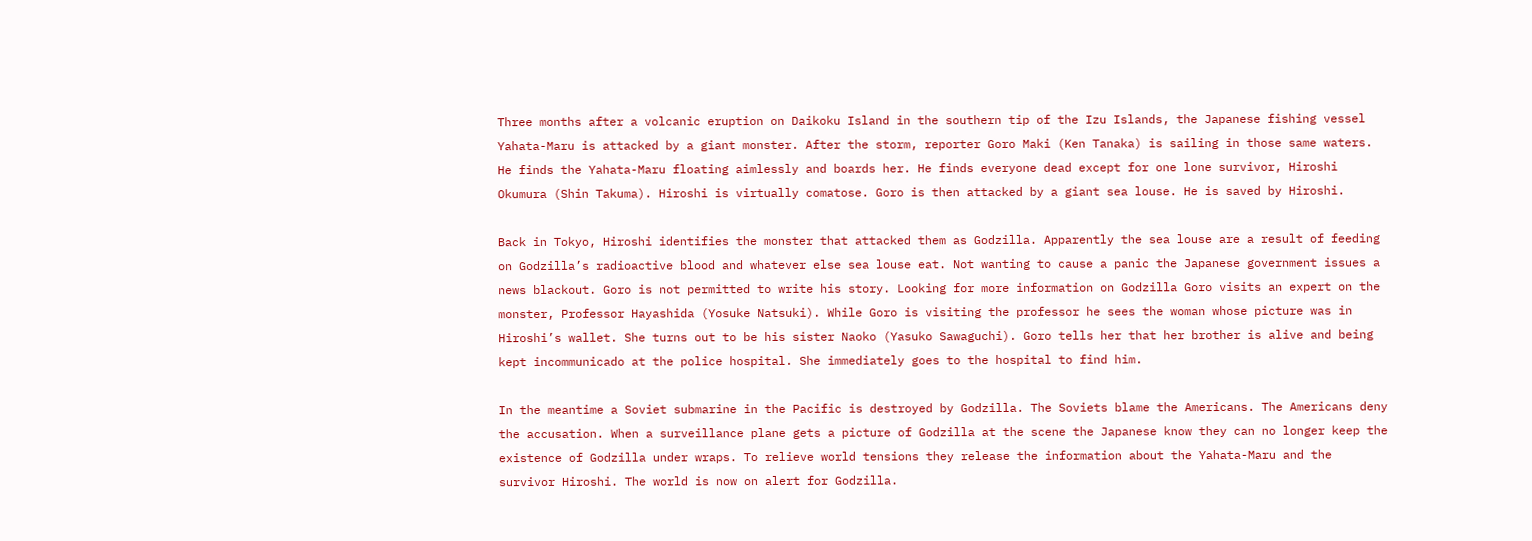Three months after a volcanic eruption on Daikoku Island in the southern tip of the Izu Islands, the Japanese fishing vessel Yahata-Maru is attacked by a giant monster. After the storm, reporter Goro Maki (Ken Tanaka) is sailing in those same waters. He finds the Yahata-Maru floating aimlessly and boards her. He finds everyone dead except for one lone survivor, Hiroshi Okumura (Shin Takuma). Hiroshi is virtually comatose. Goro is then attacked by a giant sea louse. He is saved by Hiroshi.

Back in Tokyo, Hiroshi identifies the monster that attacked them as Godzilla. Apparently the sea louse are a result of feeding on Godzilla’s radioactive blood and whatever else sea louse eat. Not wanting to cause a panic the Japanese government issues a news blackout. Goro is not permitted to write his story. Looking for more information on Godzilla Goro visits an expert on the monster, Professor Hayashida (Yosuke Natsuki). While Goro is visiting the professor he sees the woman whose picture was in Hiroshi’s wallet. She turns out to be his sister Naoko (Yasuko Sawaguchi). Goro tells her that her brother is alive and being kept incommunicado at the police hospital. She immediately goes to the hospital to find him.

In the meantime a Soviet submarine in the Pacific is destroyed by Godzilla. The Soviets blame the Americans. The Americans deny the accusation. When a surveillance plane gets a picture of Godzilla at the scene the Japanese know they can no longer keep the existence of Godzilla under wraps. To relieve world tensions they release the information about the Yahata-Maru and the survivor Hiroshi. The world is now on alert for Godzilla.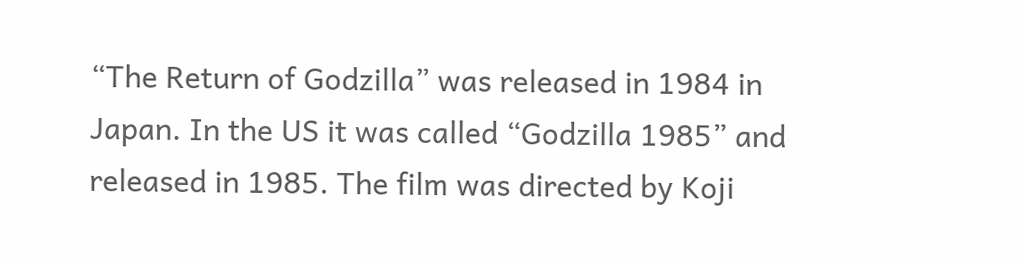“The Return of Godzilla” was released in 1984 in Japan. In the US it was called “Godzilla 1985” and released in 1985. The film was directed by Koji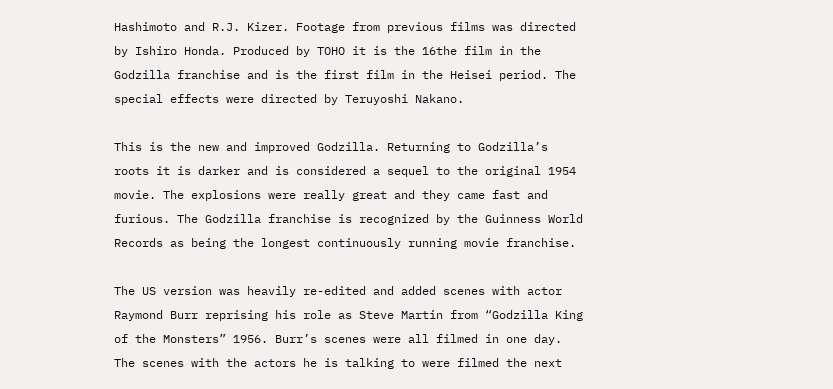Hashimoto and R.J. Kizer. Footage from previous films was directed by Ishiro Honda. Produced by TOHO it is the 16the film in the Godzilla franchise and is the first film in the Heisei period. The special effects were directed by Teruyoshi Nakano.

This is the new and improved Godzilla. Returning to Godzilla’s roots it is darker and is considered a sequel to the original 1954 movie. The explosions were really great and they came fast and furious. The Godzilla franchise is recognized by the Guinness World Records as being the longest continuously running movie franchise.

The US version was heavily re-edited and added scenes with actor Raymond Burr reprising his role as Steve Martin from “Godzilla King of the Monsters” 1956. Burr’s scenes were all filmed in one day. The scenes with the actors he is talking to were filmed the next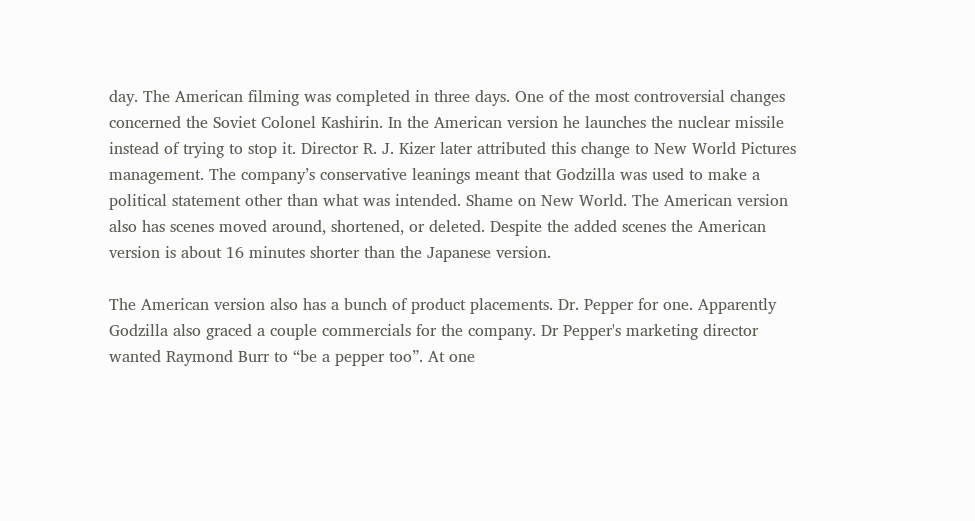day. The American filming was completed in three days. One of the most controversial changes concerned the Soviet Colonel Kashirin. In the American version he launches the nuclear missile instead of trying to stop it. Director R. J. Kizer later attributed this change to New World Pictures management. The company’s conservative leanings meant that Godzilla was used to make a political statement other than what was intended. Shame on New World. The American version also has scenes moved around, shortened, or deleted. Despite the added scenes the American version is about 16 minutes shorter than the Japanese version.

The American version also has a bunch of product placements. Dr. Pepper for one. Apparently Godzilla also graced a couple commercials for the company. Dr Pepper's marketing director wanted Raymond Burr to “be a pepper too”. At one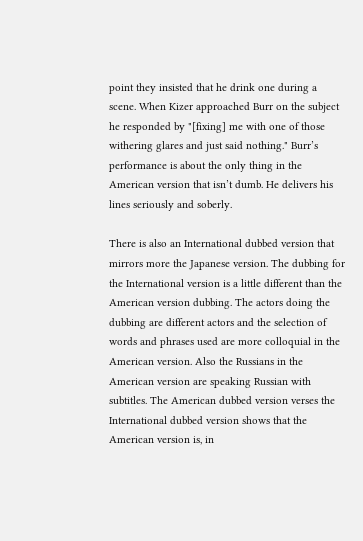point they insisted that he drink one during a scene. When Kizer approached Burr on the subject he responded by "[fixing] me with one of those withering glares and just said nothing." Burr’s performance is about the only thing in the American version that isn’t dumb. He delivers his lines seriously and soberly.

There is also an International dubbed version that mirrors more the Japanese version. The dubbing for the International version is a little different than the American version dubbing. The actors doing the dubbing are different actors and the selection of words and phrases used are more colloquial in the American version. Also the Russians in the American version are speaking Russian with subtitles. The American dubbed version verses the International dubbed version shows that the American version is, in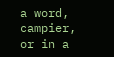a word, campier, or in a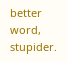better word, stupider.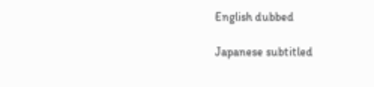English dubbed

Japanese subtitled